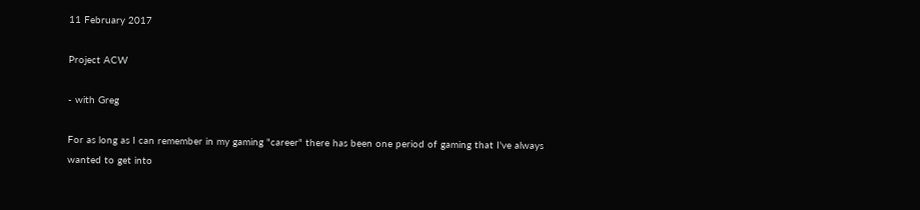11 February 2017

Project ACW

- with Greg

For as long as I can remember in my gaming "career" there has been one period of gaming that I've always wanted to get into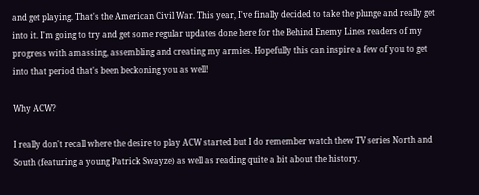and get playing. That's the American Civil War. This year, I've finally decided to take the plunge and really get into it. I'm going to try and get some regular updates done here for the Behind Enemy Lines readers of my progress with amassing, assembling and creating my armies. Hopefully this can inspire a few of you to get into that period that's been beckoning you as well!

Why ACW?

I really don't recall where the desire to play ACW started but I do remember watch thew TV series North and South (featuring a young Patrick Swayze) as well as reading quite a bit about the history.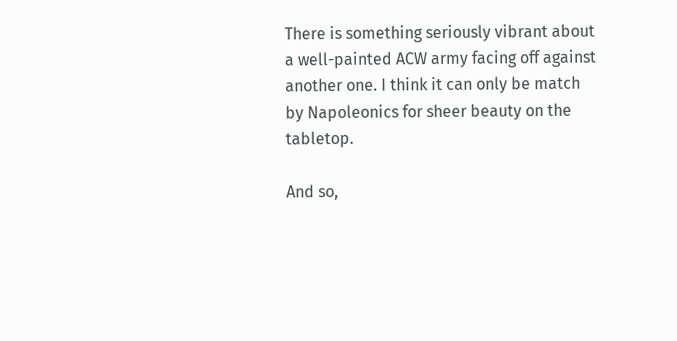There is something seriously vibrant about a well-painted ACW army facing off against another one. I think it can only be match by Napoleonics for sheer beauty on the tabletop.

And so,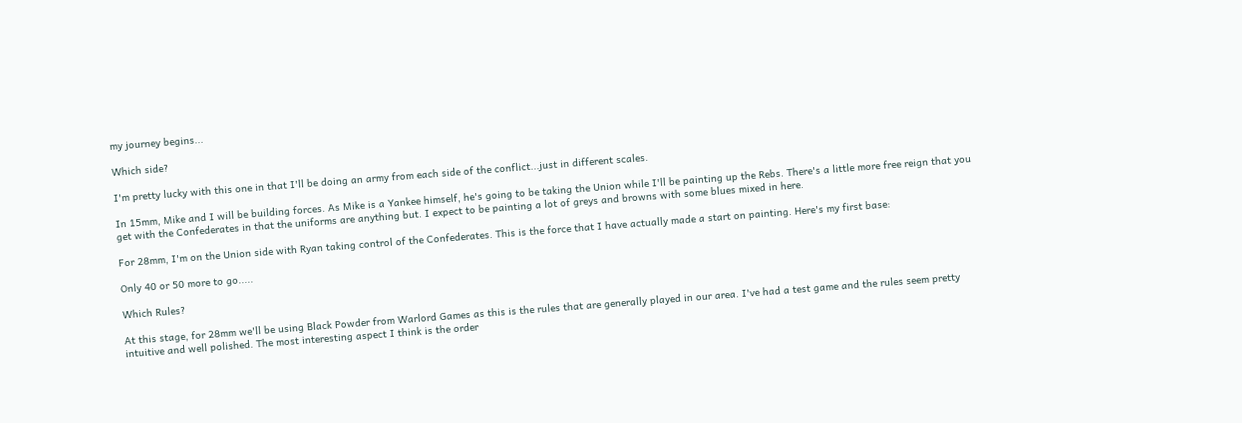my journey begins...

Which side?

I'm pretty lucky with this one in that I'll be doing an army from each side of the conflict...just in different scales.

In 15mm, Mike and I will be building forces. As Mike is a Yankee himself, he's going to be taking the Union while I'll be painting up the Rebs. There's a little more free reign that you get with the Confederates in that the uniforms are anything but. I expect to be painting a lot of greys and browns with some blues mixed in here.

For 28mm, I'm on the Union side with Ryan taking control of the Confederates. This is the force that I have actually made a start on painting. Here's my first base:

Only 40 or 50 more to go.....

Which Rules?

At this stage, for 28mm we'll be using Black Powder from Warlord Games as this is the rules that are generally played in our area. I've had a test game and the rules seem pretty intuitive and well polished. The most interesting aspect I think is the order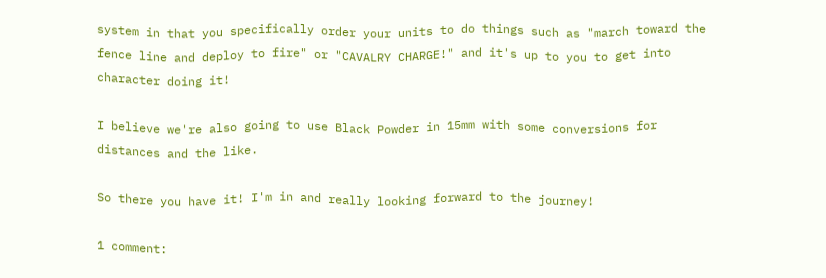system in that you specifically order your units to do things such as "march toward the fence line and deploy to fire" or "CAVALRY CHARGE!" and it's up to you to get into character doing it!

I believe we're also going to use Black Powder in 15mm with some conversions for distances and the like.

So there you have it! I'm in and really looking forward to the journey!

1 comment: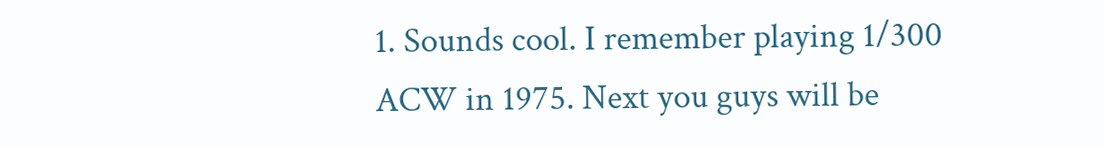1. Sounds cool. I remember playing 1/300 ACW in 1975. Next you guys will be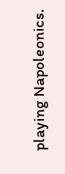playing Napoleonics.